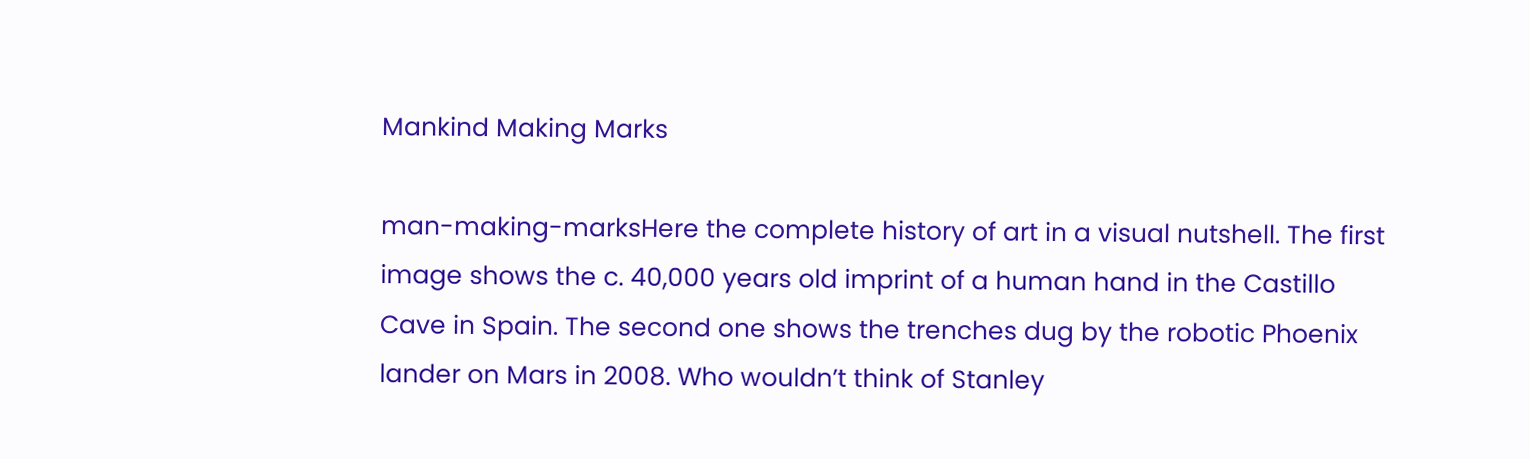Mankind Making Marks

man-making-marksHere the complete history of art in a visual nutshell. The first image shows the c. 40,000 years old imprint of a human hand in the Castillo Cave in Spain. The second one shows the trenches dug by the robotic Phoenix lander on Mars in 2008. Who wouldn’t think of Stanley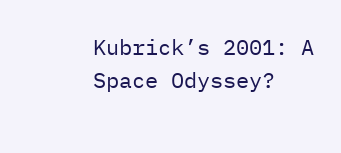Kubrick’s 2001: A Space Odyssey?